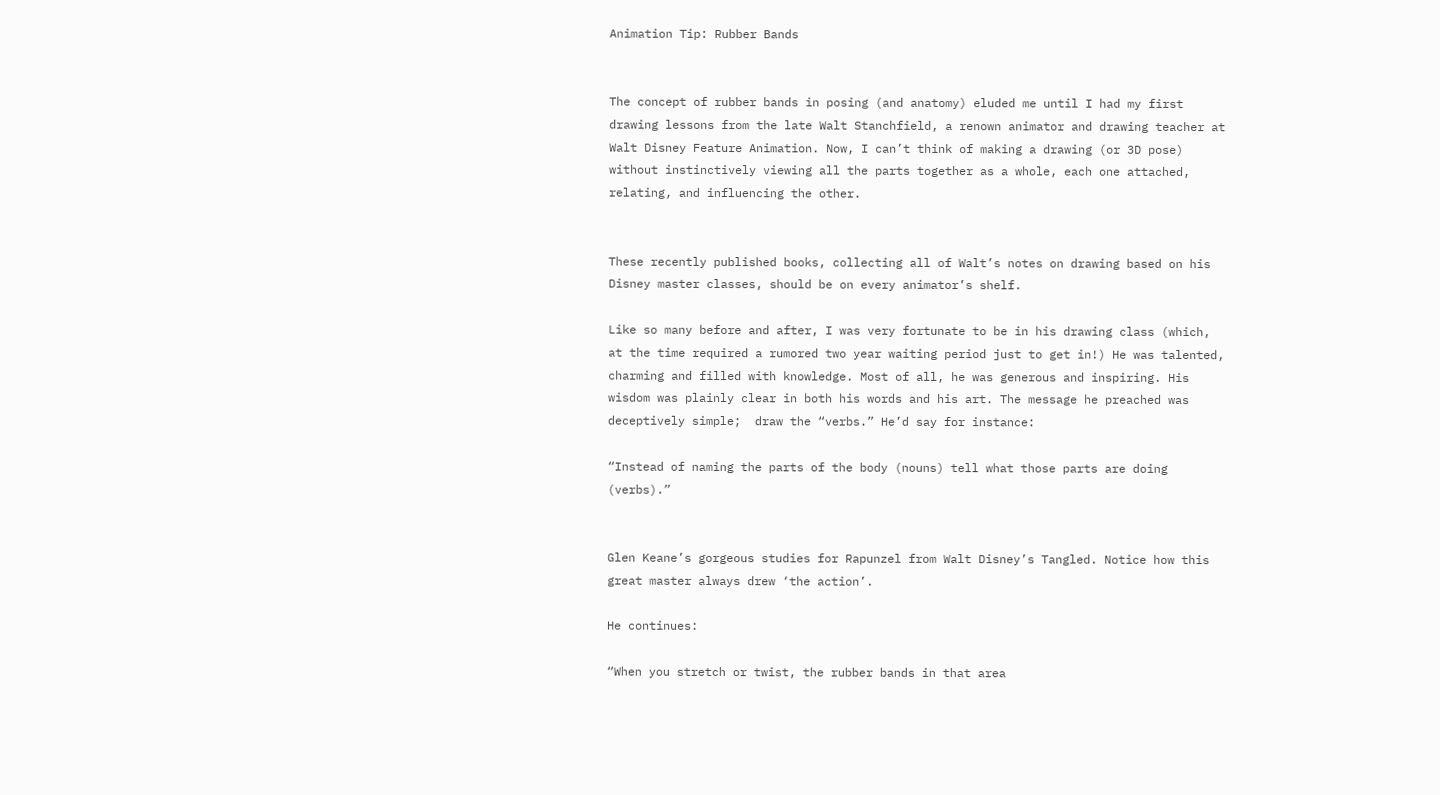Animation Tip: Rubber Bands


The concept of rubber bands in posing (and anatomy) eluded me until I had my first drawing lessons from the late Walt Stanchfield, a renown animator and drawing teacher at Walt Disney Feature Animation. Now, I can’t think of making a drawing (or 3D pose) without instinctively viewing all the parts together as a whole, each one attached, relating, and influencing the other.


These recently published books, collecting all of Walt’s notes on drawing based on his Disney master classes, should be on every animator’s shelf.

Like so many before and after, I was very fortunate to be in his drawing class (which, at the time required a rumored two year waiting period just to get in!) He was talented, charming and filled with knowledge. Most of all, he was generous and inspiring. His wisdom was plainly clear in both his words and his art. The message he preached was deceptively simple;  draw the “verbs.” He’d say for instance:

“Instead of naming the parts of the body (nouns) tell what those parts are doing (verbs).”


Glen Keane’s gorgeous studies for Rapunzel from Walt Disney’s Tangled. Notice how this great master always drew ‘the action’.

He continues:

“When you stretch or twist, the rubber bands in that area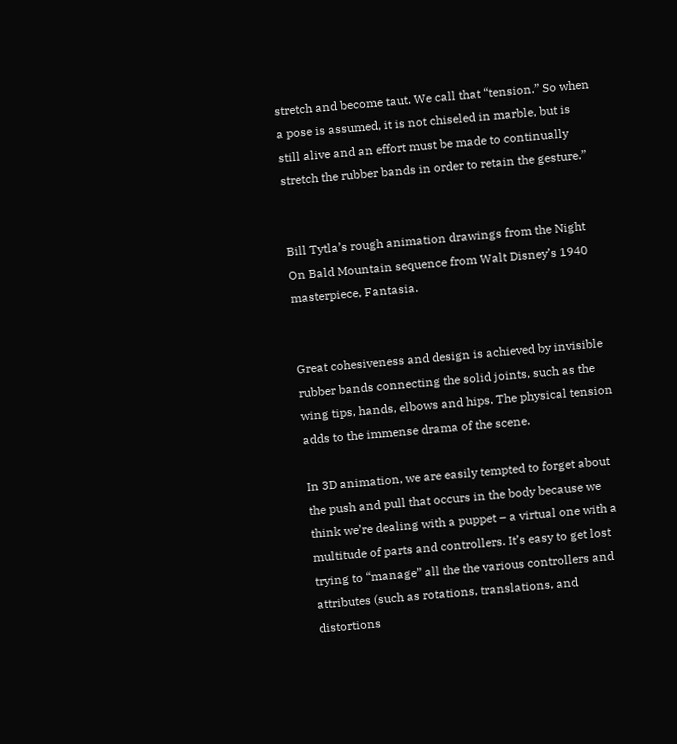stretch and become taut. We call that “tension.” So when a pose is assumed, it is not chiseled in marble, but is still alive and an effort must be made to continually stretch the rubber bands in order to retain the gesture.”


Bill Tytla’s rough animation drawings from the Night On Bald Mountain sequence from Walt Disney’s 1940 masterpiece, Fantasia.


Great cohesiveness and design is achieved by invisible rubber bands connecting the solid joints, such as the wing tips, hands, elbows and hips. The physical tension adds to the immense drama of the scene.

In 3D animation, we are easily tempted to forget about the push and pull that occurs in the body because we think we’re dealing with a puppet – a virtual one with a multitude of parts and controllers. It’s easy to get lost trying to “manage” all the the various controllers and attributes (such as rotations, translations, and distortions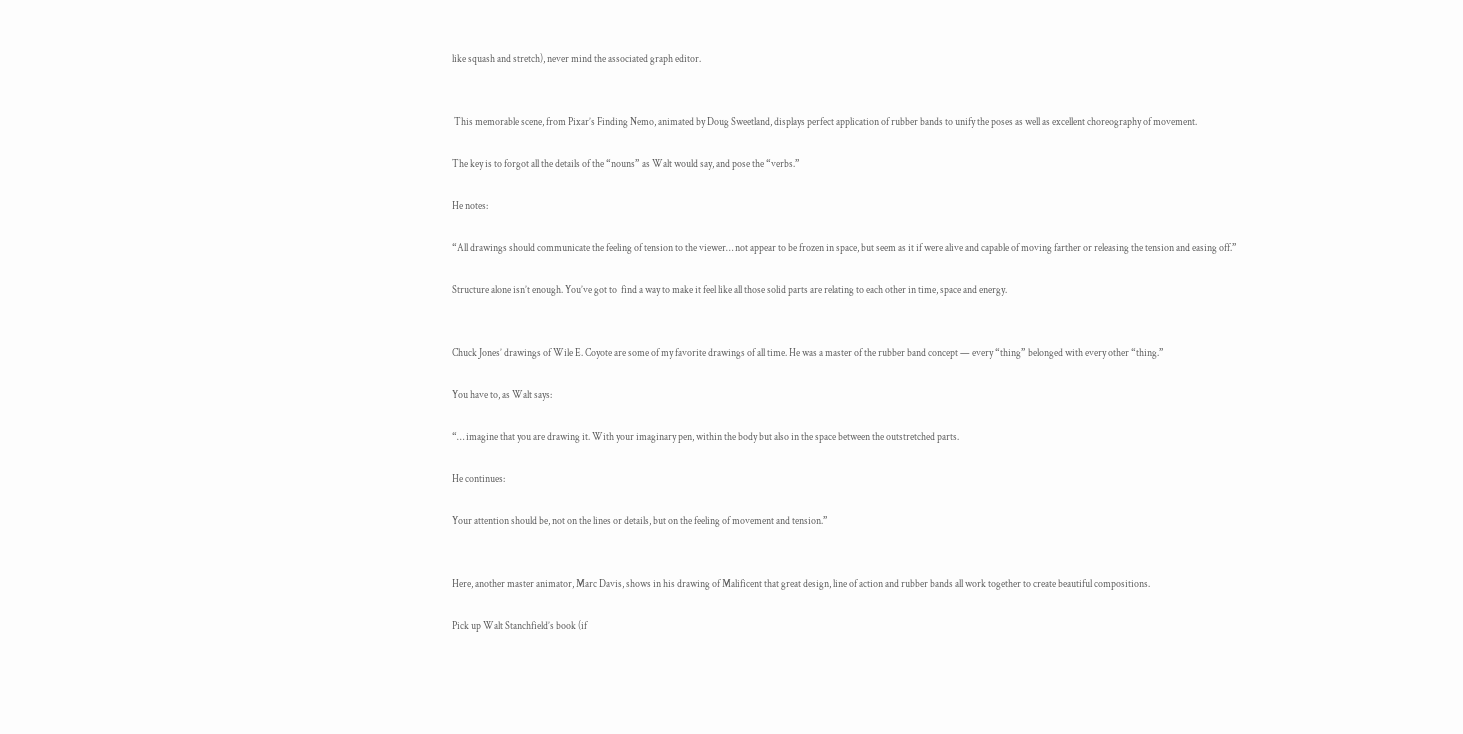like squash and stretch), never mind the associated graph editor.


 This memorable scene, from Pixar’s Finding Nemo, animated by Doug Sweetland, displays perfect application of rubber bands to unify the poses as well as excellent choreography of movement.

The key is to forgot all the details of the “nouns” as Walt would say, and pose the “verbs.”

He notes:

“All drawings should communicate the feeling of tension to the viewer… not appear to be frozen in space, but seem as it if were alive and capable of moving farther or releasing the tension and easing off.”

Structure alone isn’t enough. You’ve got to  find a way to make it feel like all those solid parts are relating to each other in time, space and energy.


Chuck Jones’ drawings of Wile E. Coyote are some of my favorite drawings of all time. He was a master of the rubber band concept — every “thing” belonged with every other “thing.”

You have to, as Walt says:

“… imagine that you are drawing it. With your imaginary pen, within the body but also in the space between the outstretched parts.

He continues:

Your attention should be, not on the lines or details, but on the feeling of movement and tension.”


Here, another master animator, Marc Davis, shows in his drawing of Malificent that great design, line of action and rubber bands all work together to create beautiful compositions.

Pick up Walt Stanchfield’s book (if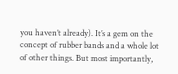you haven’t already). It’s a gem on the concept of rubber bands and a whole lot of other things. But most importantly,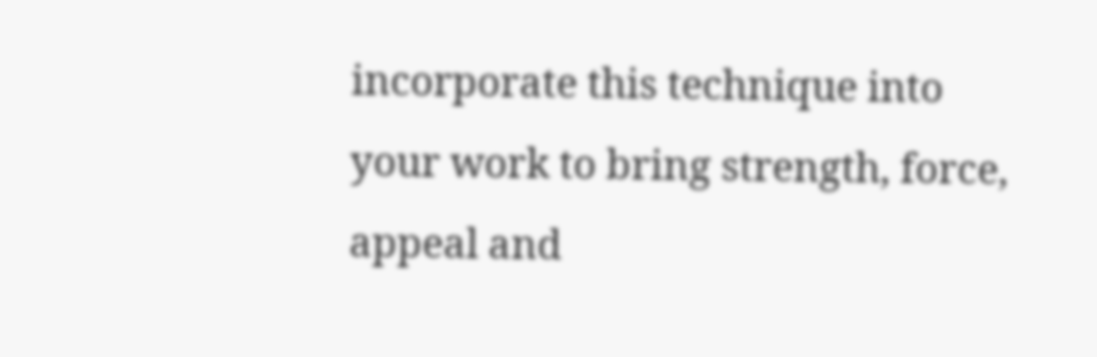incorporate this technique into your work to bring strength, force, appeal and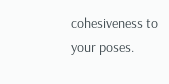cohesiveness to your poses.